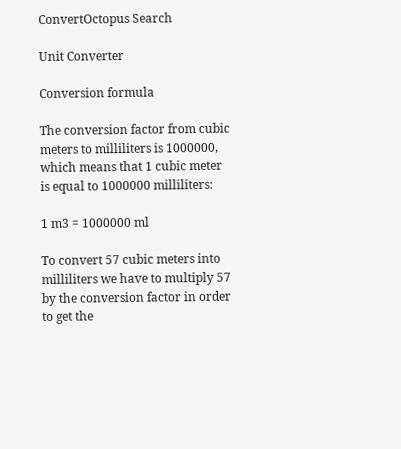ConvertOctopus Search

Unit Converter

Conversion formula

The conversion factor from cubic meters to milliliters is 1000000, which means that 1 cubic meter is equal to 1000000 milliliters:

1 m3 = 1000000 ml

To convert 57 cubic meters into milliliters we have to multiply 57 by the conversion factor in order to get the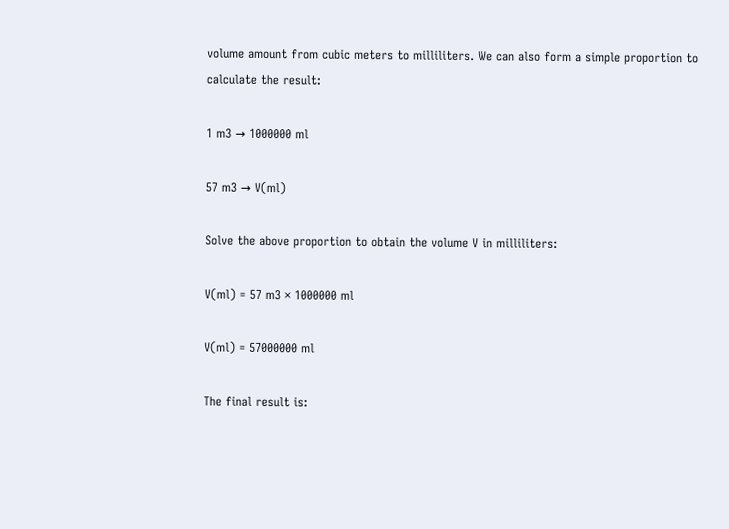volume amount from cubic meters to milliliters. We can also form a simple proportion to calculate the result:

1 m3 → 1000000 ml

57 m3 → V(ml)

Solve the above proportion to obtain the volume V in milliliters:

V(ml) = 57 m3 × 1000000 ml

V(ml) = 57000000 ml

The final result is: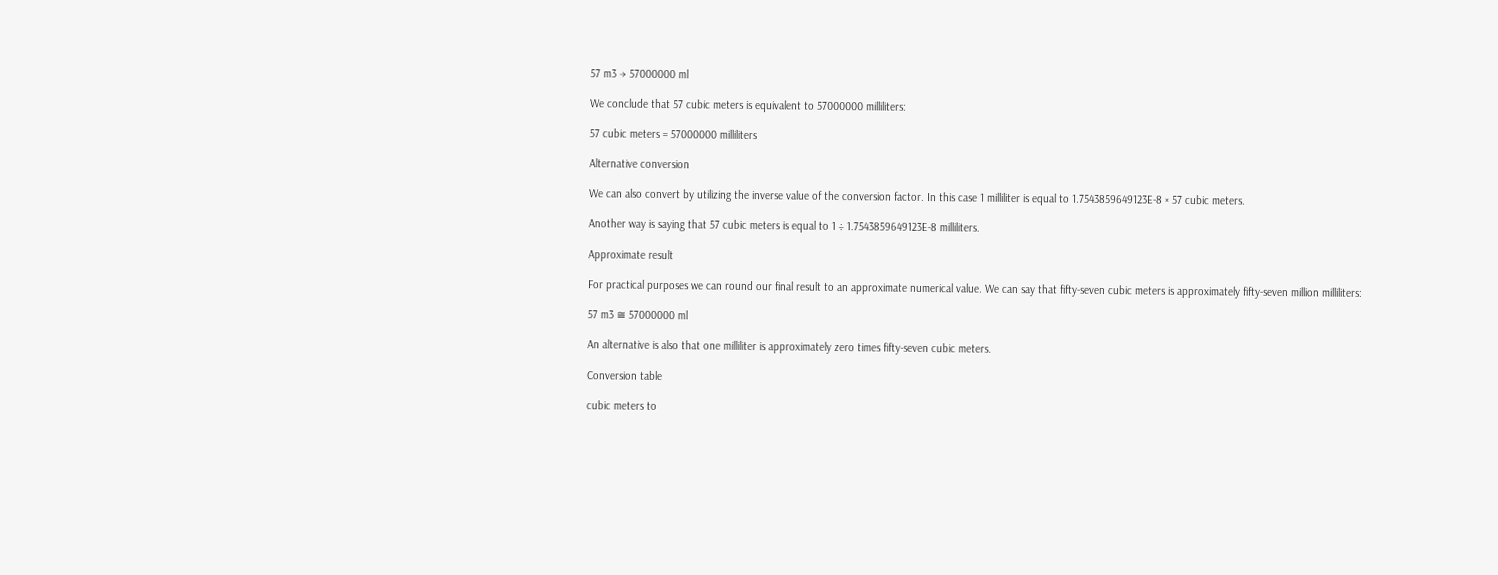57 m3 → 57000000 ml

We conclude that 57 cubic meters is equivalent to 57000000 milliliters:

57 cubic meters = 57000000 milliliters

Alternative conversion

We can also convert by utilizing the inverse value of the conversion factor. In this case 1 milliliter is equal to 1.7543859649123E-8 × 57 cubic meters.

Another way is saying that 57 cubic meters is equal to 1 ÷ 1.7543859649123E-8 milliliters.

Approximate result

For practical purposes we can round our final result to an approximate numerical value. We can say that fifty-seven cubic meters is approximately fifty-seven million milliliters:

57 m3 ≅ 57000000 ml

An alternative is also that one milliliter is approximately zero times fifty-seven cubic meters.

Conversion table

cubic meters to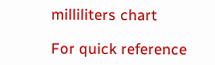milliliters chart

For quick reference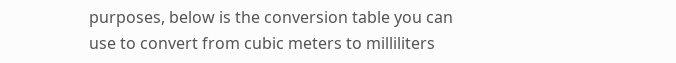purposes, below is the conversion table you can use to convert from cubic meters to milliliters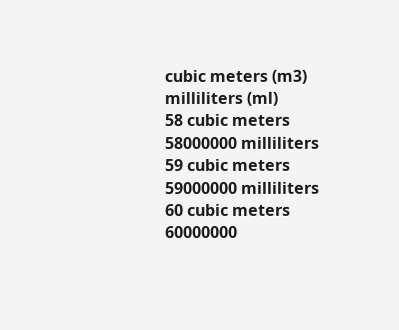cubic meters (m3) milliliters (ml)
58 cubic meters 58000000 milliliters
59 cubic meters 59000000 milliliters
60 cubic meters 60000000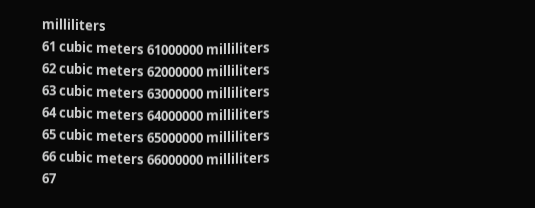milliliters
61 cubic meters 61000000 milliliters
62 cubic meters 62000000 milliliters
63 cubic meters 63000000 milliliters
64 cubic meters 64000000 milliliters
65 cubic meters 65000000 milliliters
66 cubic meters 66000000 milliliters
67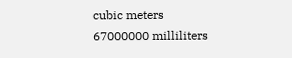cubic meters 67000000 milliliters